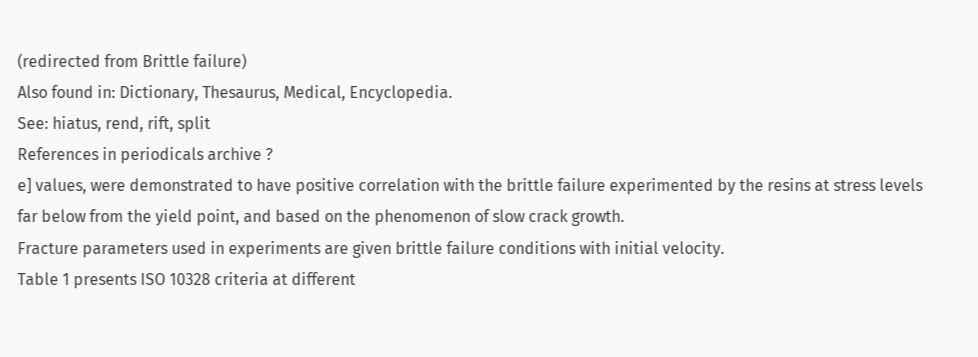(redirected from Brittle failure)
Also found in: Dictionary, Thesaurus, Medical, Encyclopedia.
See: hiatus, rend, rift, split
References in periodicals archive ?
e] values, were demonstrated to have positive correlation with the brittle failure experimented by the resins at stress levels far below from the yield point, and based on the phenomenon of slow crack growth.
Fracture parameters used in experiments are given brittle failure conditions with initial velocity.
Table 1 presents ISO 10328 criteria at different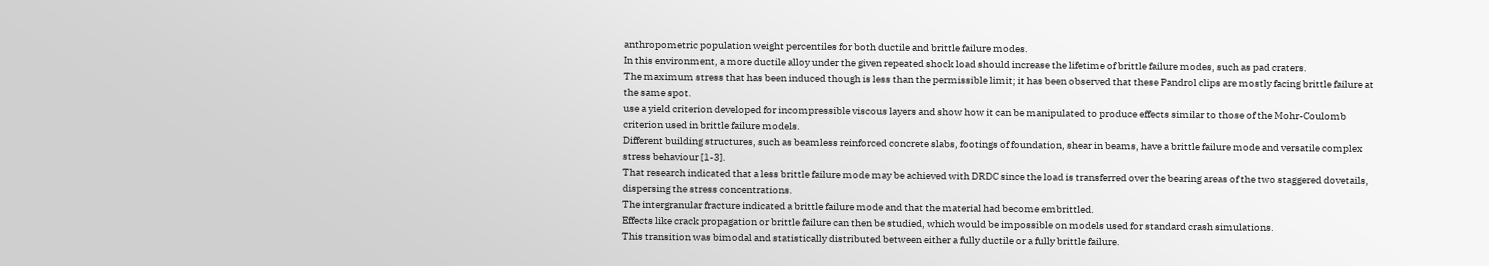anthropometric population weight percentiles for both ductile and brittle failure modes.
In this environment, a more ductile alloy under the given repeated shock load should increase the lifetime of brittle failure modes, such as pad craters.
The maximum stress that has been induced though is less than the permissible limit; it has been observed that these Pandrol clips are mostly facing brittle failure at the same spot.
use a yield criterion developed for incompressible viscous layers and show how it can be manipulated to produce effects similar to those of the Mohr-Coulomb criterion used in brittle failure models.
Different building structures, such as beamless reinforced concrete slabs, footings of foundation, shear in beams, have a brittle failure mode and versatile complex stress behaviour [1-3].
That research indicated that a less brittle failure mode may be achieved with DRDC since the load is transferred over the bearing areas of the two staggered dovetails, dispersing the stress concentrations.
The intergranular fracture indicated a brittle failure mode and that the material had become embrittled.
Effects like crack propagation or brittle failure can then be studied, which would be impossible on models used for standard crash simulations.
This transition was bimodal and statistically distributed between either a fully ductile or a fully brittle failure.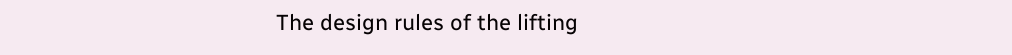The design rules of the lifting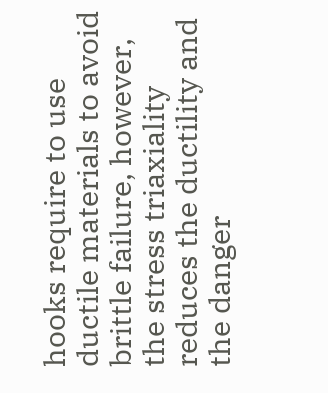hooks require to use ductile materials to avoid brittle failure, however, the stress triaxiality reduces the ductility and the danger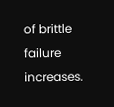of brittle failure increases.